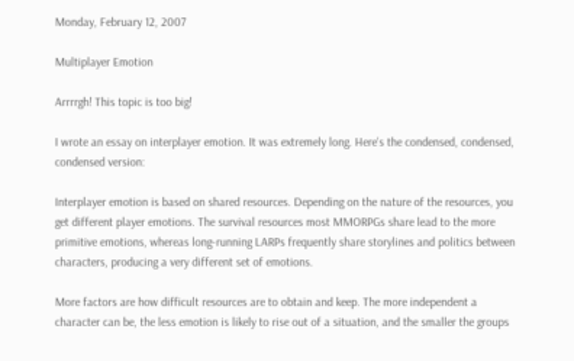Monday, February 12, 2007

Multiplayer Emotion

Arrrrgh! This topic is too big!

I wrote an essay on interplayer emotion. It was extremely long. Here's the condensed, condensed, condensed version:

Interplayer emotion is based on shared resources. Depending on the nature of the resources, you get different player emotions. The survival resources most MMORPGs share lead to the more primitive emotions, whereas long-running LARPs frequently share storylines and politics between characters, producing a very different set of emotions.

More factors are how difficult resources are to obtain and keep. The more independent a character can be, the less emotion is likely to rise out of a situation, and the smaller the groups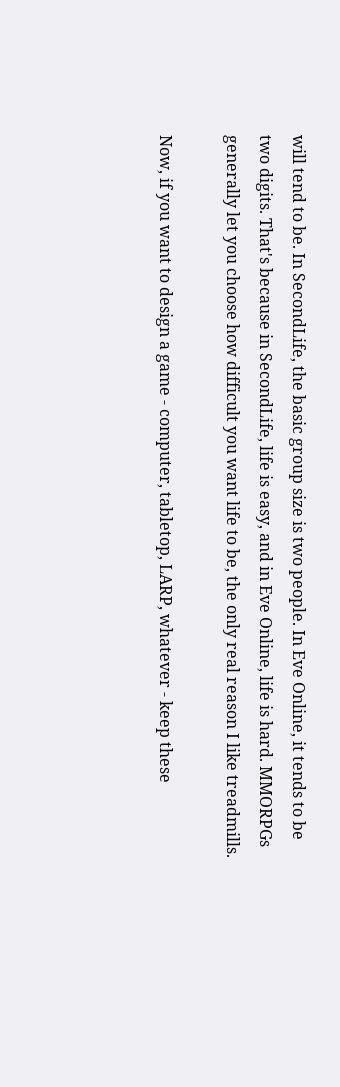will tend to be. In SecondLife, the basic group size is two people. In Eve Online, it tends to be two digits. That's because in SecondLife, life is easy, and in Eve Online, life is hard. MMORPGs generally let you choose how difficult you want life to be, the only real reason I like treadmills.

Now, if you want to design a game - computer, tabletop, LARP, whatever - keep these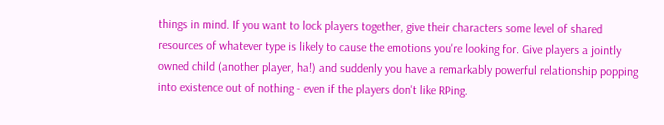things in mind. If you want to lock players together, give their characters some level of shared resources of whatever type is likely to cause the emotions you're looking for. Give players a jointly owned child (another player, ha!) and suddenly you have a remarkably powerful relationship popping into existence out of nothing - even if the players don't like RPing.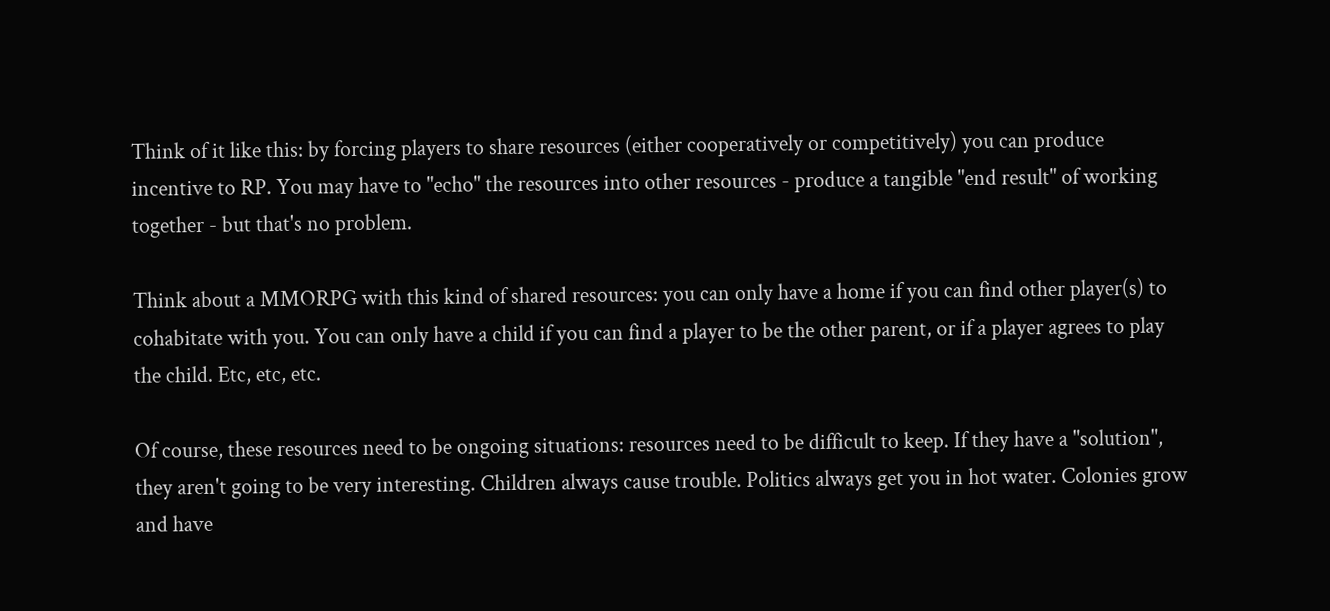Think of it like this: by forcing players to share resources (either cooperatively or competitively) you can produce incentive to RP. You may have to "echo" the resources into other resources - produce a tangible "end result" of working together - but that's no problem.

Think about a MMORPG with this kind of shared resources: you can only have a home if you can find other player(s) to cohabitate with you. You can only have a child if you can find a player to be the other parent, or if a player agrees to play the child. Etc, etc, etc.

Of course, these resources need to be ongoing situations: resources need to be difficult to keep. If they have a "solution", they aren't going to be very interesting. Children always cause trouble. Politics always get you in hot water. Colonies grow and have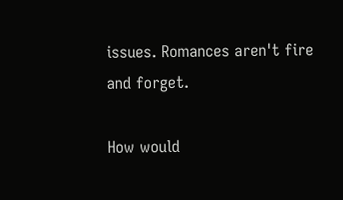issues. Romances aren't fire and forget.

How would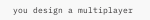you design a multiplayer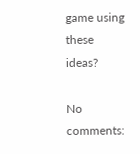game using these ideas?

No comments: